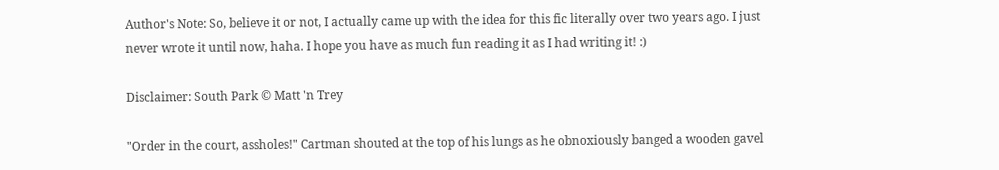Author's Note: So, believe it or not, I actually came up with the idea for this fic literally over two years ago. I just never wrote it until now, haha. I hope you have as much fun reading it as I had writing it! :)

Disclaimer: South Park © Matt 'n Trey

"Order in the court, assholes!" Cartman shouted at the top of his lungs as he obnoxiously banged a wooden gavel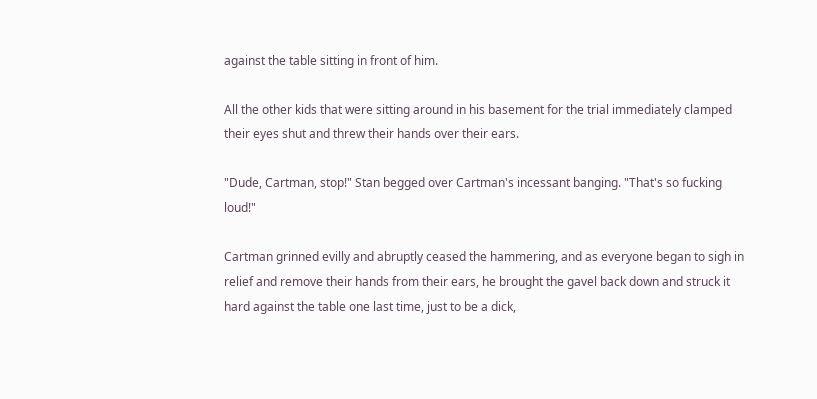against the table sitting in front of him.

All the other kids that were sitting around in his basement for the trial immediately clamped their eyes shut and threw their hands over their ears.

"Dude, Cartman, stop!" Stan begged over Cartman's incessant banging. "That's so fucking loud!"

Cartman grinned evilly and abruptly ceased the hammering, and as everyone began to sigh in relief and remove their hands from their ears, he brought the gavel back down and struck it hard against the table one last time, just to be a dick,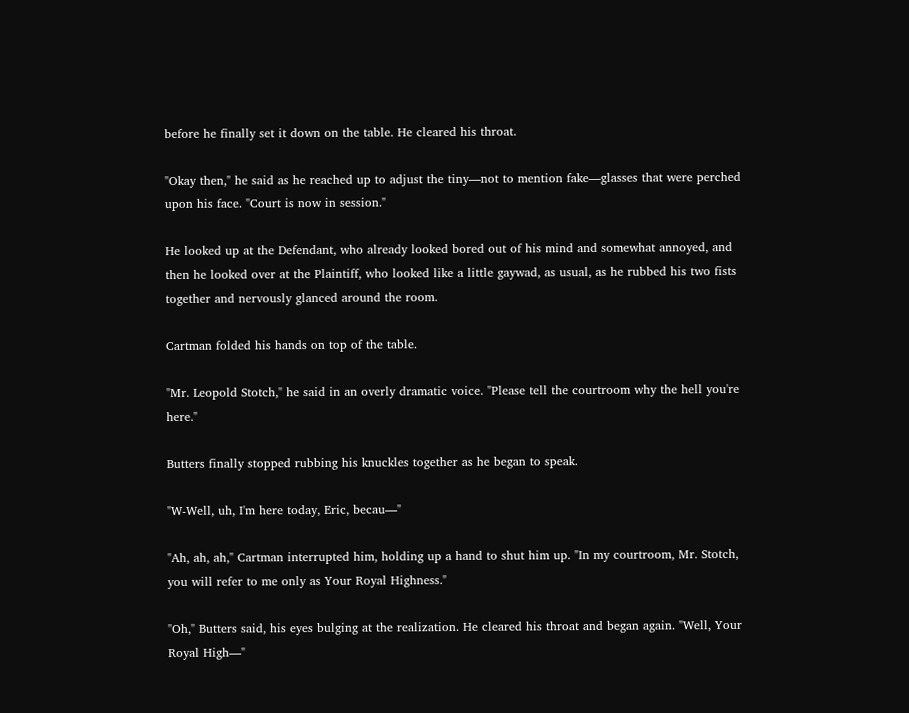before he finally set it down on the table. He cleared his throat.

"Okay then," he said as he reached up to adjust the tiny—not to mention fake—glasses that were perched upon his face. "Court is now in session."

He looked up at the Defendant, who already looked bored out of his mind and somewhat annoyed, and then he looked over at the Plaintiff, who looked like a little gaywad, as usual, as he rubbed his two fists together and nervously glanced around the room.

Cartman folded his hands on top of the table.

"Mr. Leopold Stotch," he said in an overly dramatic voice. "Please tell the courtroom why the hell you're here."

Butters finally stopped rubbing his knuckles together as he began to speak.

"W-Well, uh, I'm here today, Eric, becau—"

"Ah, ah, ah," Cartman interrupted him, holding up a hand to shut him up. "In my courtroom, Mr. Stotch, you will refer to me only as Your Royal Highness."

"Oh," Butters said, his eyes bulging at the realization. He cleared his throat and began again. "Well, Your Royal High—"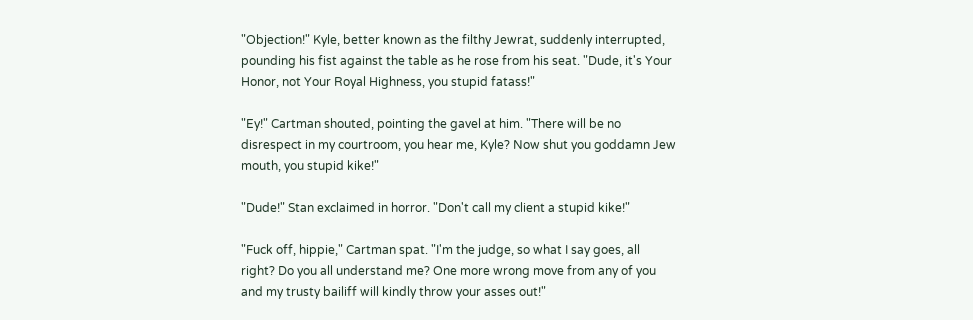"Objection!" Kyle, better known as the filthy Jewrat, suddenly interrupted, pounding his fist against the table as he rose from his seat. "Dude, it's Your Honor, not Your Royal Highness, you stupid fatass!"

"Ey!" Cartman shouted, pointing the gavel at him. "There will be no disrespect in my courtroom, you hear me, Kyle? Now shut you goddamn Jew mouth, you stupid kike!"

"Dude!" Stan exclaimed in horror. "Don't call my client a stupid kike!"

"Fuck off, hippie," Cartman spat. "I'm the judge, so what I say goes, all right? Do you all understand me? One more wrong move from any of you and my trusty bailiff will kindly throw your asses out!"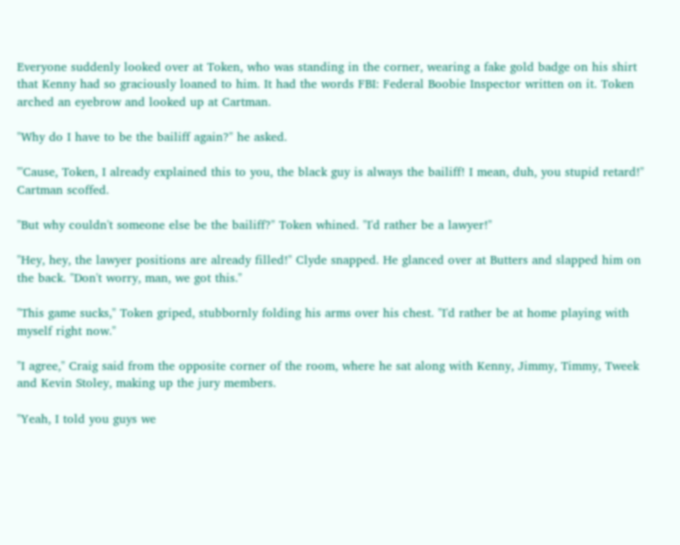Everyone suddenly looked over at Token, who was standing in the corner, wearing a fake gold badge on his shirt that Kenny had so graciously loaned to him. It had the words FBI: Federal Boobie Inspector written on it. Token arched an eyebrow and looked up at Cartman.

"Why do I have to be the bailiff again?" he asked.

"'Cause, Token, I already explained this to you, the black guy is always the bailiff! I mean, duh, you stupid retard!" Cartman scoffed.

"But why couldn't someone else be the bailiff?" Token whined. "I'd rather be a lawyer!"

"Hey, hey, the lawyer positions are already filled!" Clyde snapped. He glanced over at Butters and slapped him on the back. "Don't worry, man, we got this."

"This game sucks," Token griped, stubbornly folding his arms over his chest. "I'd rather be at home playing with myself right now."

"I agree," Craig said from the opposite corner of the room, where he sat along with Kenny, Jimmy, Timmy, Tweek and Kevin Stoley, making up the jury members.

"Yeah, I told you guys we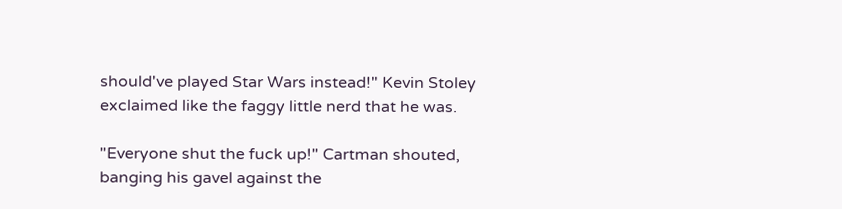should've played Star Wars instead!" Kevin Stoley exclaimed like the faggy little nerd that he was.

"Everyone shut the fuck up!" Cartman shouted, banging his gavel against the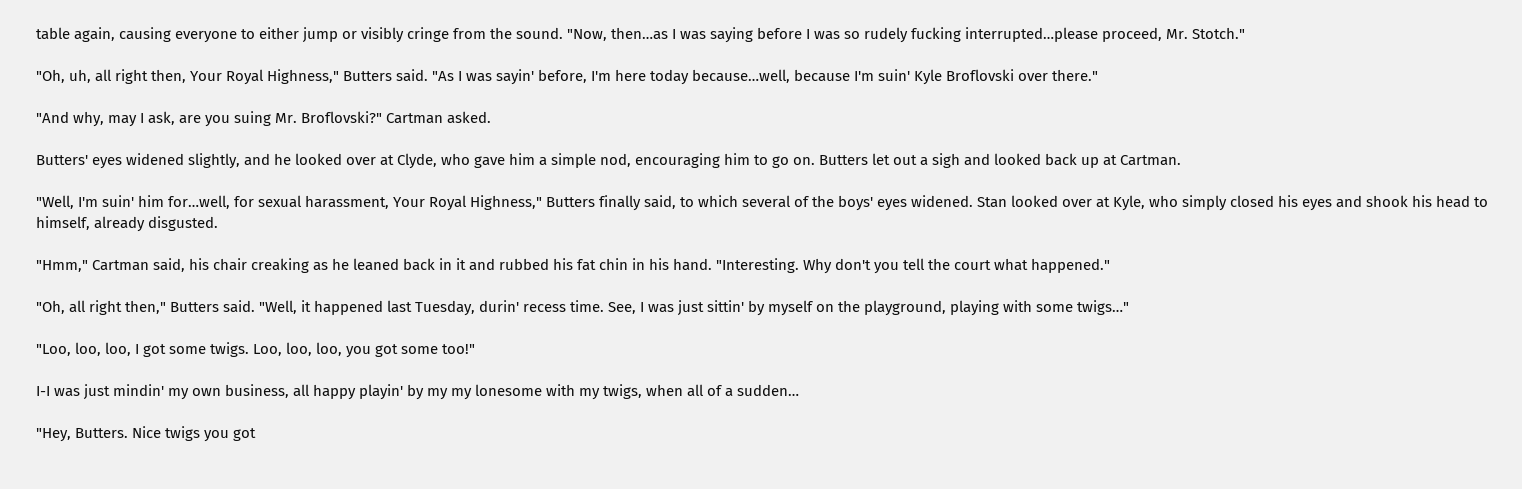table again, causing everyone to either jump or visibly cringe from the sound. "Now, then…as I was saying before I was so rudely fucking interrupted…please proceed, Mr. Stotch."

"Oh, uh, all right then, Your Royal Highness," Butters said. "As I was sayin' before, I'm here today because…well, because I'm suin' Kyle Broflovski over there."

"And why, may I ask, are you suing Mr. Broflovski?" Cartman asked.

Butters' eyes widened slightly, and he looked over at Clyde, who gave him a simple nod, encouraging him to go on. Butters let out a sigh and looked back up at Cartman.

"Well, I'm suin' him for…well, for sexual harassment, Your Royal Highness," Butters finally said, to which several of the boys' eyes widened. Stan looked over at Kyle, who simply closed his eyes and shook his head to himself, already disgusted.

"Hmm," Cartman said, his chair creaking as he leaned back in it and rubbed his fat chin in his hand. "Interesting. Why don't you tell the court what happened."

"Oh, all right then," Butters said. "Well, it happened last Tuesday, durin' recess time. See, I was just sittin' by myself on the playground, playing with some twigs…"

"Loo, loo, loo, I got some twigs. Loo, loo, loo, you got some too!"

I-I was just mindin' my own business, all happy playin' by my my lonesome with my twigs, when all of a sudden…

"Hey, Butters. Nice twigs you got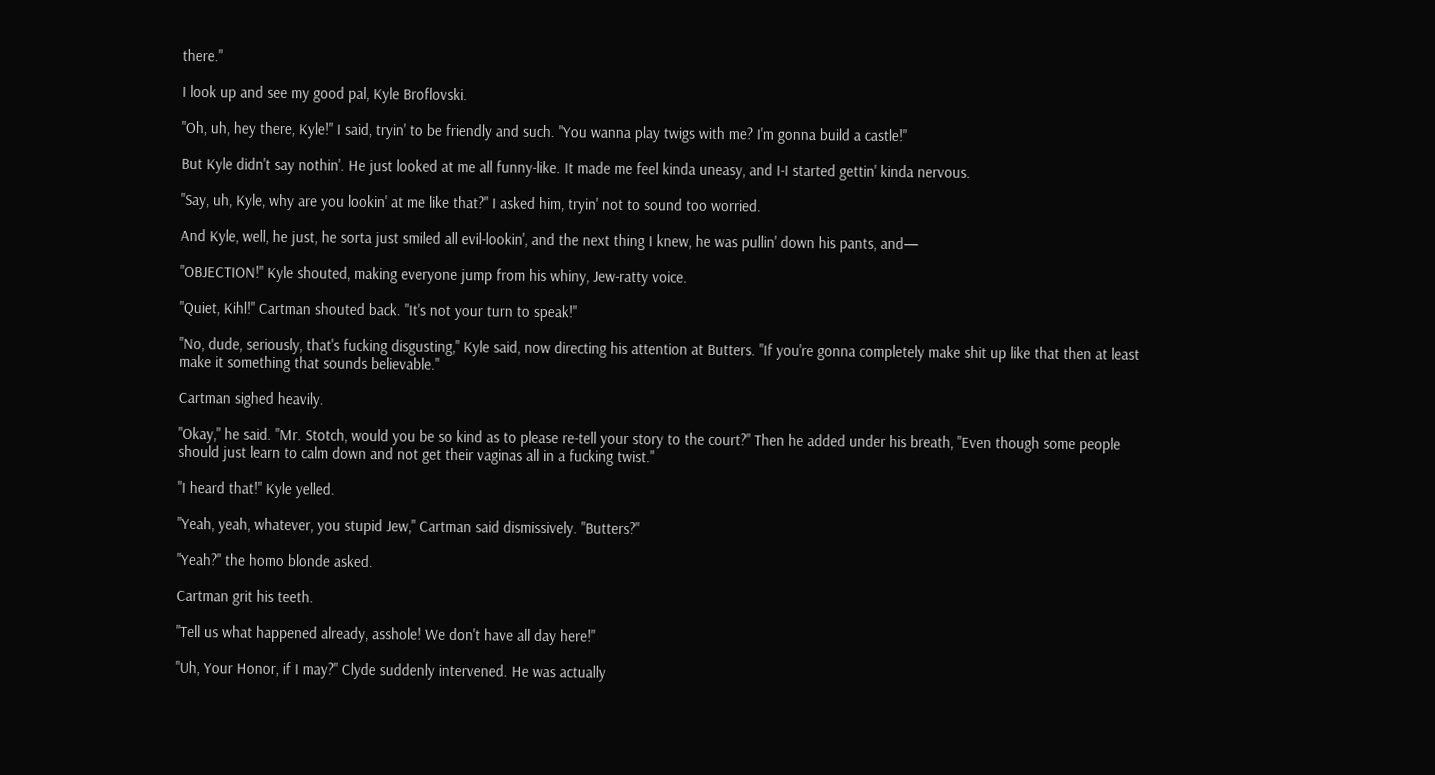there."

I look up and see my good pal, Kyle Broflovski.

"Oh, uh, hey there, Kyle!" I said, tryin' to be friendly and such. "You wanna play twigs with me? I'm gonna build a castle!"

But Kyle didn't say nothin'. He just looked at me all funny-like. It made me feel kinda uneasy, and I-I started gettin' kinda nervous.

"Say, uh, Kyle, why are you lookin' at me like that?" I asked him, tryin' not to sound too worried.

And Kyle, well, he just, he sorta just smiled all evil-lookin', and the next thing I knew, he was pullin' down his pants, and—

"OBJECTION!" Kyle shouted, making everyone jump from his whiny, Jew-ratty voice.

"Quiet, Kihl!" Cartman shouted back. "It's not your turn to speak!"

"No, dude, seriously, that's fucking disgusting," Kyle said, now directing his attention at Butters. "If you're gonna completely make shit up like that then at least make it something that sounds believable."

Cartman sighed heavily.

"Okay," he said. "Mr. Stotch, would you be so kind as to please re-tell your story to the court?" Then he added under his breath, "Even though some people should just learn to calm down and not get their vaginas all in a fucking twist."

"I heard that!" Kyle yelled.

"Yeah, yeah, whatever, you stupid Jew," Cartman said dismissively. "Butters?"

"Yeah?" the homo blonde asked.

Cartman grit his teeth.

"Tell us what happened already, asshole! We don't have all day here!"

"Uh, Your Honor, if I may?" Clyde suddenly intervened. He was actually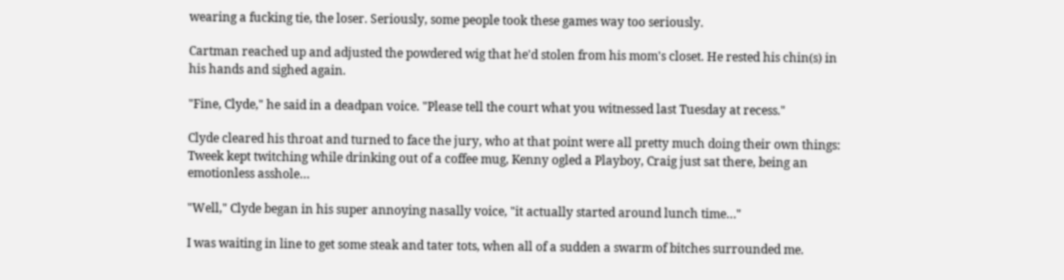wearing a fucking tie, the loser. Seriously, some people took these games way too seriously.

Cartman reached up and adjusted the powdered wig that he'd stolen from his mom's closet. He rested his chin(s) in his hands and sighed again.

"Fine, Clyde," he said in a deadpan voice. "Please tell the court what you witnessed last Tuesday at recess."

Clyde cleared his throat and turned to face the jury, who at that point were all pretty much doing their own things: Tweek kept twitching while drinking out of a coffee mug, Kenny ogled a Playboy, Craig just sat there, being an emotionless asshole…

"Well," Clyde began in his super annoying nasally voice, "it actually started around lunch time…"

I was waiting in line to get some steak and tater tots, when all of a sudden a swarm of bitches surrounded me.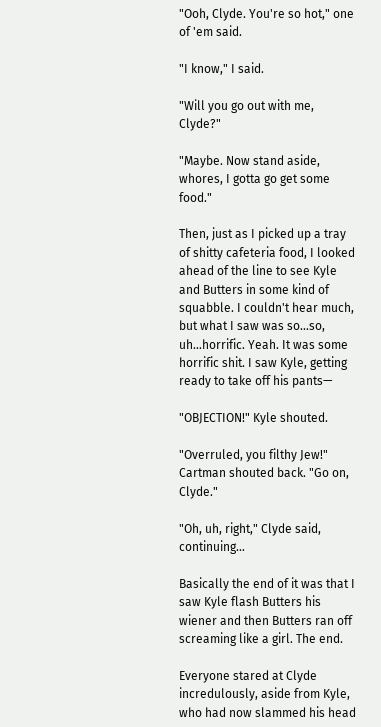"Ooh, Clyde. You're so hot," one of 'em said.

"I know," I said.

"Will you go out with me, Clyde?"

"Maybe. Now stand aside, whores, I gotta go get some food."

Then, just as I picked up a tray of shitty cafeteria food, I looked ahead of the line to see Kyle and Butters in some kind of squabble. I couldn't hear much, but what I saw was so…so, uh…horrific. Yeah. It was some horrific shit. I saw Kyle, getting ready to take off his pants—

"OBJECTION!" Kyle shouted.

"Overruled, you filthy Jew!" Cartman shouted back. "Go on, Clyde."

"Oh, uh, right," Clyde said, continuing…

Basically the end of it was that I saw Kyle flash Butters his wiener and then Butters ran off screaming like a girl. The end.

Everyone stared at Clyde incredulously, aside from Kyle, who had now slammed his head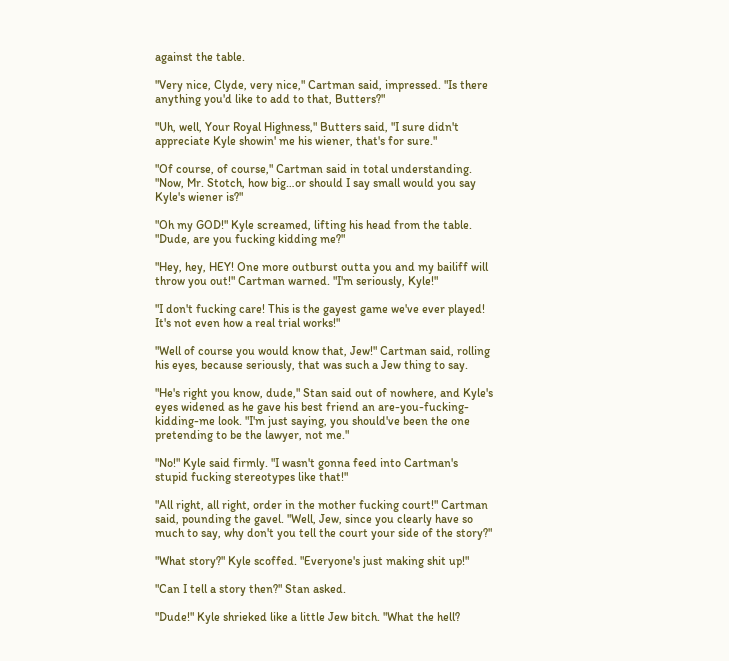against the table.

"Very nice, Clyde, very nice," Cartman said, impressed. "Is there anything you'd like to add to that, Butters?"

"Uh, well, Your Royal Highness," Butters said, "I sure didn't appreciate Kyle showin' me his wiener, that's for sure."

"Of course, of course," Cartman said in total understanding. "Now, Mr. Stotch, how big…or should I say small would you say Kyle's wiener is?"

"Oh my GOD!" Kyle screamed, lifting his head from the table. "Dude, are you fucking kidding me?"

"Hey, hey, HEY! One more outburst outta you and my bailiff will throw you out!" Cartman warned. "I'm seriously, Kyle!"

"I don't fucking care! This is the gayest game we've ever played! It's not even how a real trial works!"

"Well of course you would know that, Jew!" Cartman said, rolling his eyes, because seriously, that was such a Jew thing to say.

"He's right you know, dude," Stan said out of nowhere, and Kyle's eyes widened as he gave his best friend an are-you-fucking-kidding-me look. "I'm just saying, you should've been the one pretending to be the lawyer, not me."

"No!" Kyle said firmly. "I wasn't gonna feed into Cartman's stupid fucking stereotypes like that!"

"All right, all right, order in the mother fucking court!" Cartman said, pounding the gavel. "Well, Jew, since you clearly have so much to say, why don't you tell the court your side of the story?"

"What story?" Kyle scoffed. "Everyone's just making shit up!"

"Can I tell a story then?" Stan asked.

"Dude!" Kyle shrieked like a little Jew bitch. "What the hell?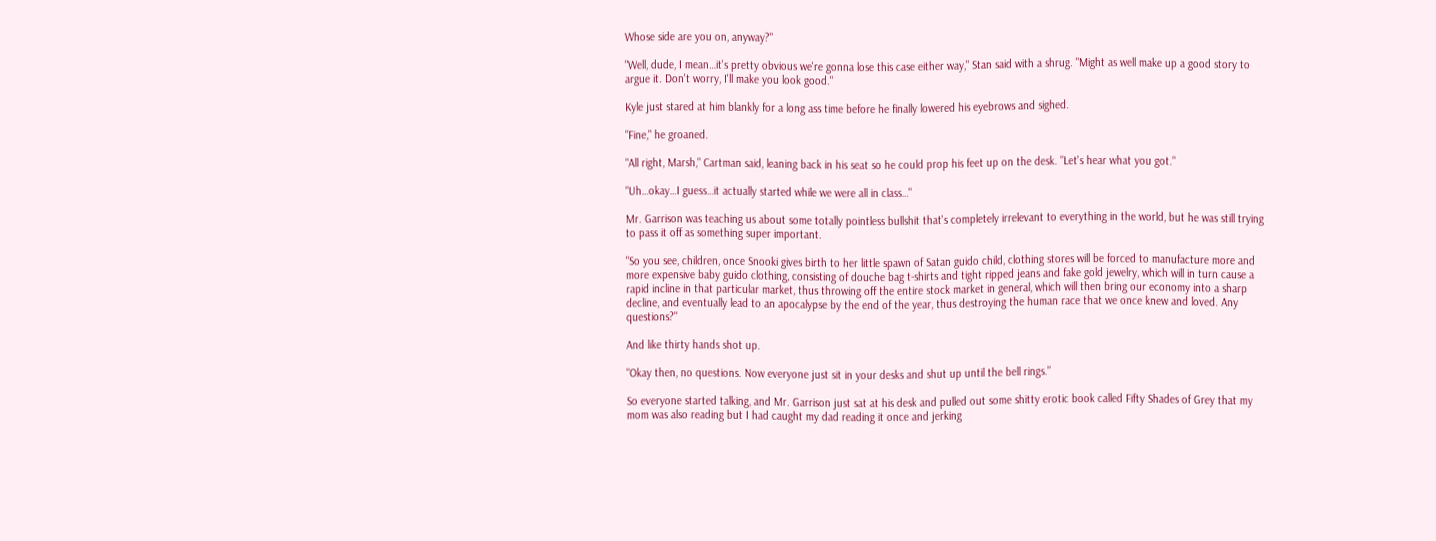Whose side are you on, anyway?"

"Well, dude, I mean…it's pretty obvious we're gonna lose this case either way," Stan said with a shrug. "Might as well make up a good story to argue it. Don't worry, I'll make you look good."

Kyle just stared at him blankly for a long ass time before he finally lowered his eyebrows and sighed.

"Fine," he groaned.

"All right, Marsh," Cartman said, leaning back in his seat so he could prop his feet up on the desk. "Let's hear what you got."

"Uh…okay…I guess…it actually started while we were all in class…"

Mr. Garrison was teaching us about some totally pointless bullshit that's completely irrelevant to everything in the world, but he was still trying to pass it off as something super important.

"So you see, children, once Snooki gives birth to her little spawn of Satan guido child, clothing stores will be forced to manufacture more and more expensive baby guido clothing, consisting of douche bag t-shirts and tight ripped jeans and fake gold jewelry, which will in turn cause a rapid incline in that particular market, thus throwing off the entire stock market in general, which will then bring our economy into a sharp decline, and eventually lead to an apocalypse by the end of the year, thus destroying the human race that we once knew and loved. Any questions?"

And like thirty hands shot up.

"Okay then, no questions. Now everyone just sit in your desks and shut up until the bell rings."

So everyone started talking, and Mr. Garrison just sat at his desk and pulled out some shitty erotic book called Fifty Shades of Grey that my mom was also reading but I had caught my dad reading it once and jerking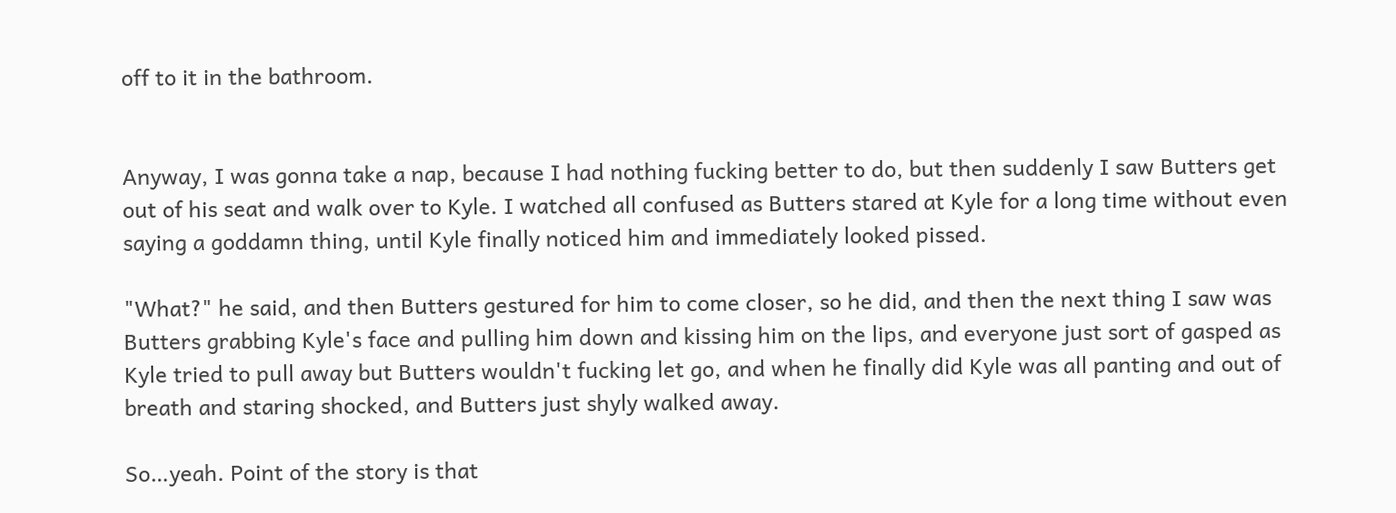off to it in the bathroom.


Anyway, I was gonna take a nap, because I had nothing fucking better to do, but then suddenly I saw Butters get out of his seat and walk over to Kyle. I watched all confused as Butters stared at Kyle for a long time without even saying a goddamn thing, until Kyle finally noticed him and immediately looked pissed.

"What?" he said, and then Butters gestured for him to come closer, so he did, and then the next thing I saw was Butters grabbing Kyle's face and pulling him down and kissing him on the lips, and everyone just sort of gasped as Kyle tried to pull away but Butters wouldn't fucking let go, and when he finally did Kyle was all panting and out of breath and staring shocked, and Butters just shyly walked away.

So…yeah. Point of the story is that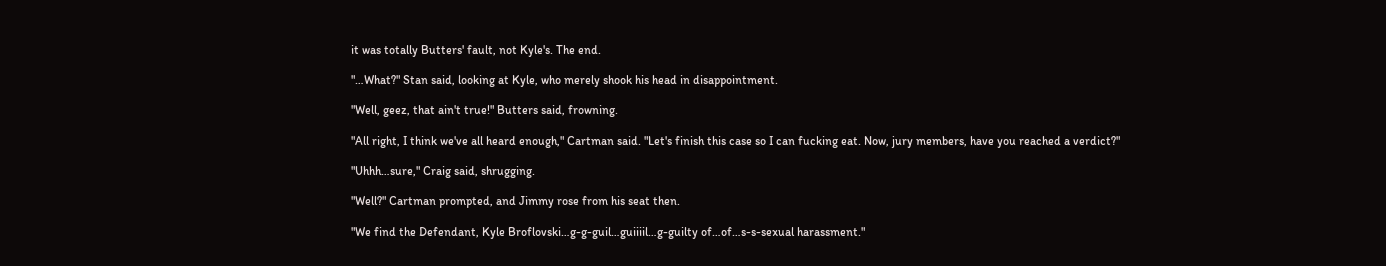it was totally Butters' fault, not Kyle's. The end.

"…What?" Stan said, looking at Kyle, who merely shook his head in disappointment.

"Well, geez, that ain't true!" Butters said, frowning.

"All right, I think we've all heard enough," Cartman said. "Let's finish this case so I can fucking eat. Now, jury members, have you reached a verdict?"

"Uhhh…sure," Craig said, shrugging.

"Well?" Cartman prompted, and Jimmy rose from his seat then.

"We find the Defendant, Kyle Broflovski…g-g-guil…guiiiil…g-guilty of…of…s-s-sexual harassment."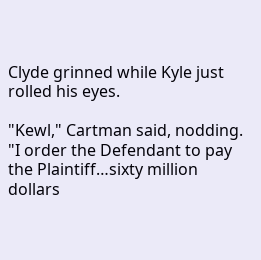Clyde grinned while Kyle just rolled his eyes.

"Kewl," Cartman said, nodding. "I order the Defendant to pay the Plaintiff…sixty million dollars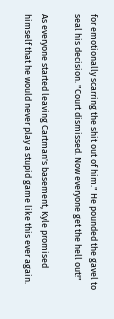for emotionally scarring the shit out of him." He pounded the gavel to seal his decision. "Court dismissed. Now everyone get the hell out!"

As everyone started leaving Cartman's basement, Kyle promised himself that he would never play a stupid game like this ever again.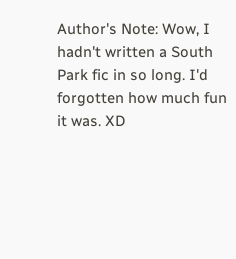Author's Note: Wow, I hadn't written a South Park fic in so long. I'd forgotten how much fun it was. XD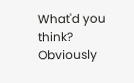What'd you think? Obviously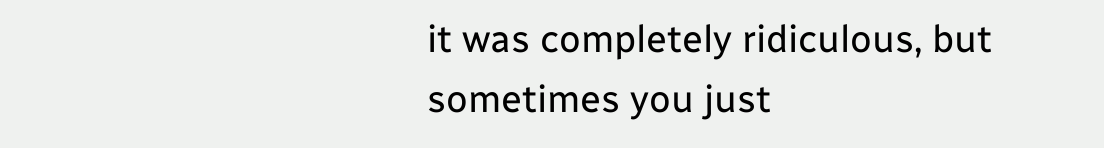it was completely ridiculous, but sometimes you just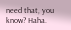need that, you know? Haha.